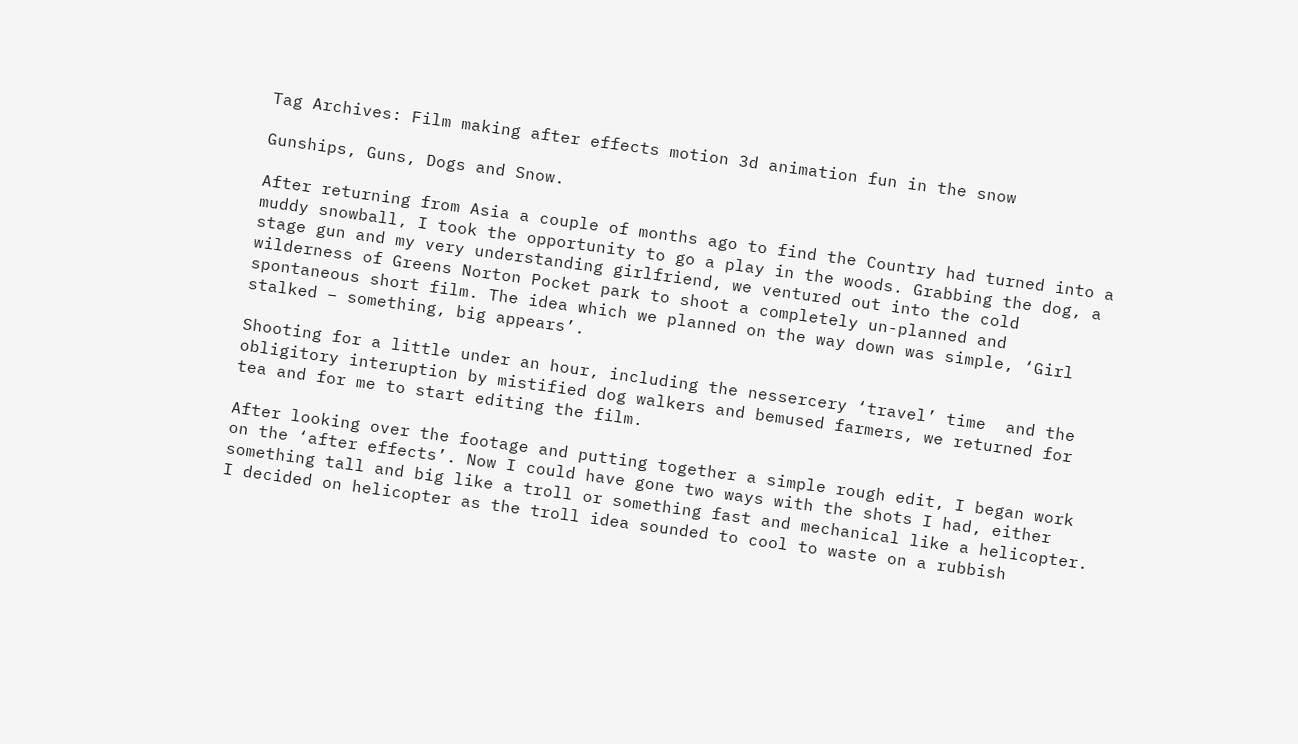Tag Archives: Film making after effects motion 3d animation fun in the snow

Gunships, Guns, Dogs and Snow.

After returning from Asia a couple of months ago to find the Country had turned into a muddy snowball, I took the opportunity to go a play in the woods. Grabbing the dog, a stage gun and my very understanding girlfriend, we ventured out into the cold wilderness of Greens Norton Pocket park to shoot a completely un-planned and spontaneous short film. The idea which we planned on the way down was simple, ‘Girl stalked – something, big appears’.

Shooting for a little under an hour, including the nessercery ‘travel’ time  and the obligitory interuption by mistified dog walkers and bemused farmers, we returned for tea and for me to start editing the film.

After looking over the footage and putting together a simple rough edit, I began work on the ‘after effects’. Now I could have gone two ways with the shots I had, either something tall and big like a troll or something fast and mechanical like a helicopter. I decided on helicopter as the troll idea sounded to cool to waste on a rubbish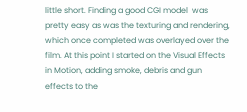little short. Finding a good CGI model  was pretty easy as was the texturing and rendering, which once completed was overlayed over the film. At this point I started on the Visual Effects in Motion, adding smoke, debris and gun effects to the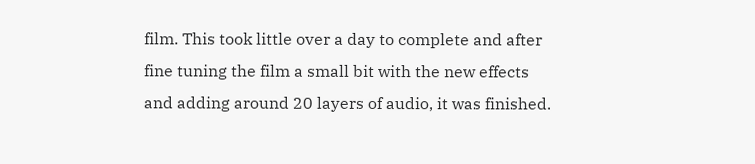film. This took little over a day to complete and after fine tuning the film a small bit with the new effects and adding around 20 layers of audio, it was finished.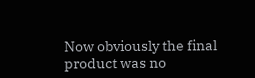Now obviously the final product was no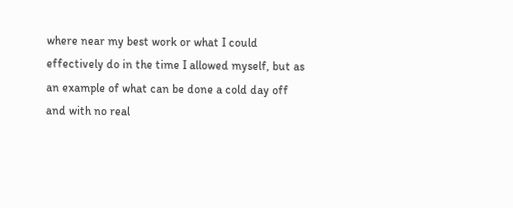where near my best work or what I could effectively do in the time I allowed myself, but as an example of what can be done a cold day off and with no real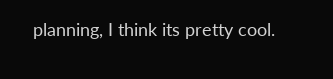planning, I think its pretty cool.